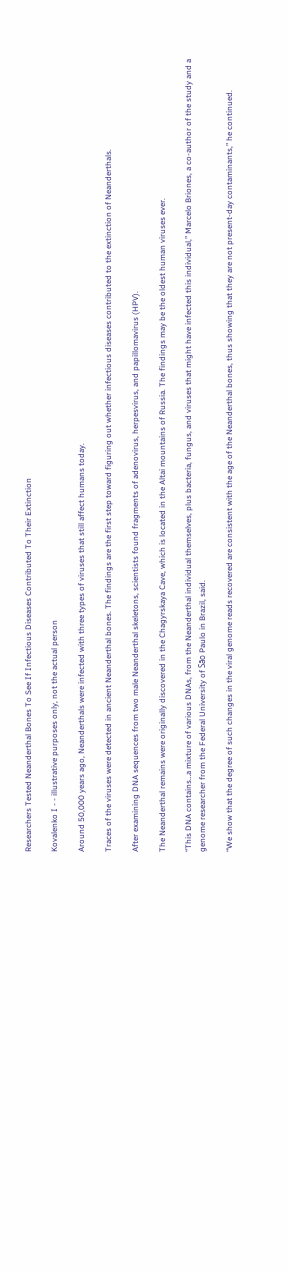Researchers Tested Neanderthal Bones To See If Infectious Diseases Contributed To Their Extinction

Kovalenko I - - illustrative purposes only, not the actual person

Around 50,000 years ago, Neanderthals were infected with three types of viruses that still affect humans today.

Traces of the viruses were detected in ancient Neanderthal bones. The findings are the first step toward figuring out whether infectious diseases contributed to the extinction of Neanderthals.

After examining DNA sequences from two male Neanderthal skeletons, scientists found fragments of adenovirus, herpesvirus, and papillomavirus (HPV).

The Neanderthal remains were originally discovered in the Chagyrskaya Cave, which is located in the Altai mountains of Russia. The findings may be the oldest human viruses ever.

“This DNA contains…a mixture of various DNAs, from the Neanderthal individual themselves, plus bacteria, fungus, and viruses that might have infected this individual,” Marcelo Briones, a co-author of the study and a genome researcher from the Federal University of São Paulo in Brazil, said.

“We show that the degree of such changes in the viral genome reads recovered are consistent with the age of the Neanderthal bones, thus showing that they are not present-day contaminants,” he continued.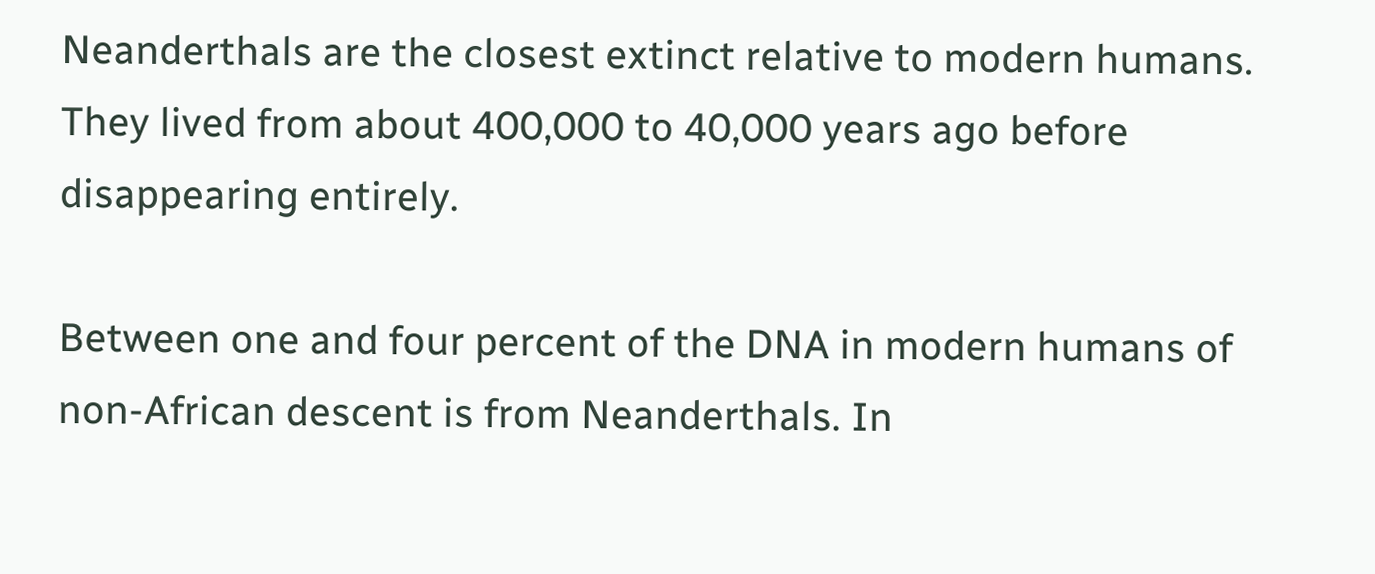Neanderthals are the closest extinct relative to modern humans. They lived from about 400,000 to 40,000 years ago before disappearing entirely.

Between one and four percent of the DNA in modern humans of non-African descent is from Neanderthals. In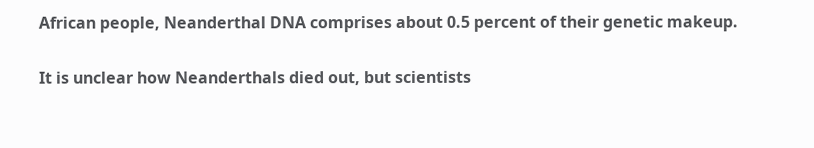African people, Neanderthal DNA comprises about 0.5 percent of their genetic makeup.

It is unclear how Neanderthals died out, but scientists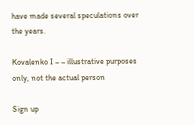have made several speculations over the years.

Kovalenko I – – illustrative purposes only, not the actual person

Sign up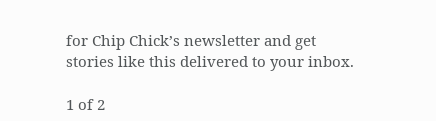for Chip Chick’s newsletter and get stories like this delivered to your inbox.

1 of 2